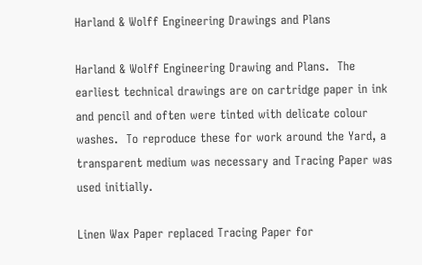Harland & Wolff Engineering Drawings and Plans

Harland & Wolff Engineering Drawing and Plans.  The earliest technical drawings are on cartridge paper in ink and pencil and often were tinted with delicate colour washes.  To reproduce these for work around the Yard, a transparent medium was necessary and Tracing Paper was used initially.

Linen Wax Paper replaced Tracing Paper for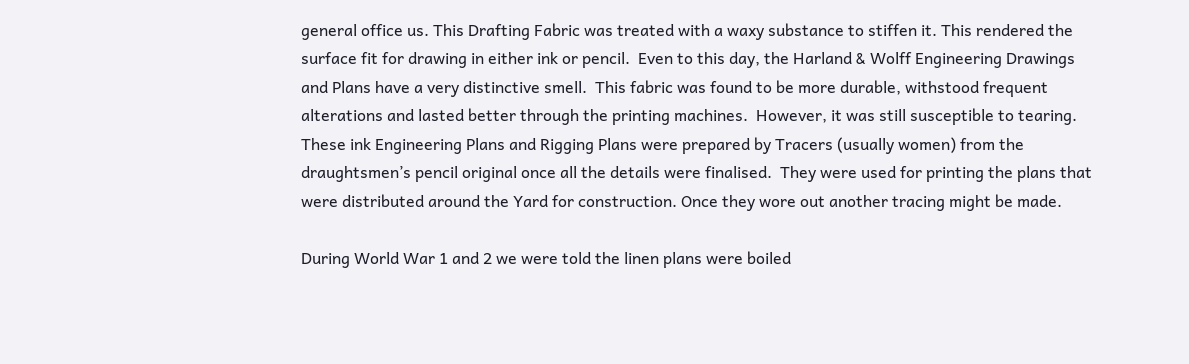general office us. This Drafting Fabric was treated with a waxy substance to stiffen it. This rendered the surface fit for drawing in either ink or pencil.  Even to this day, the Harland & Wolff Engineering Drawings and Plans have a very distinctive smell.  This fabric was found to be more durable, withstood frequent alterations and lasted better through the printing machines.  However, it was still susceptible to tearing.   These ink Engineering Plans and Rigging Plans were prepared by Tracers (usually women) from the draughtsmen’s pencil original once all the details were finalised.  They were used for printing the plans that were distributed around the Yard for construction. Once they wore out another tracing might be made.

During World War 1 and 2 we were told the linen plans were boiled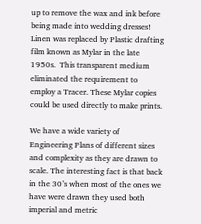up to remove the wax and ink before being made into wedding dresses! Linen was replaced by Plastic drafting film known as Mylar in the late 1950s.  This transparent medium eliminated the requirement to employ a Tracer. These Mylar copies could be used directly to make prints.

We have a wide variety of Engineering Plans of different sizes and complexity as they are drawn to scale. The interesting fact is that back in the 30’s when most of the ones we have were drawn they used both imperial and metric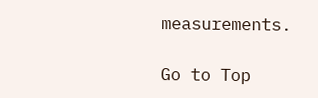measurements.

Go to Top